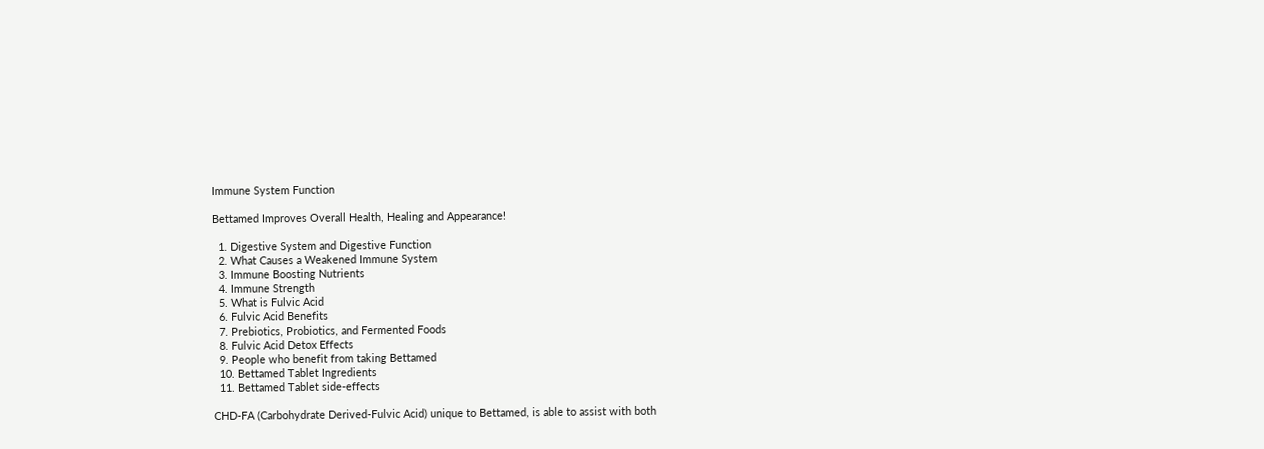Immune System Function

Bettamed Improves Overall Health, Healing and Appearance!

  1. Digestive System and Digestive Function
  2. What Causes a Weakened Immune System
  3. Immune Boosting Nutrients
  4. Immune Strength
  5. What is Fulvic Acid
  6. Fulvic Acid Benefits
  7. Prebiotics, Probiotics, and Fermented Foods
  8. Fulvic Acid Detox Effects
  9. People who benefit from taking Bettamed
  10. Bettamed Tablet Ingredients
  11. Bettamed Tablet side-effects

CHD-FA (Carbohydrate Derived-Fulvic Acid) unique to Bettamed, is able to assist with both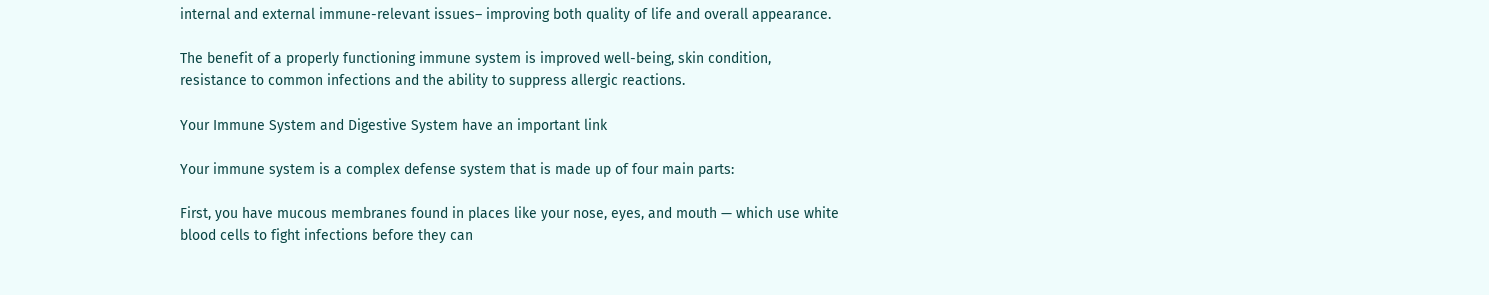internal and external immune-relevant issues– improving both quality of life and overall appearance.

The benefit of a properly functioning immune system is improved well-being, skin condition, resistance to common infections and the ability to suppress allergic reactions.

Your Immune System and Digestive System have an important link

Your immune system is a complex defense system that is made up of four main parts:

First, you have mucous membranes found in places like your nose, eyes, and mouth — which use white blood cells to fight infections before they can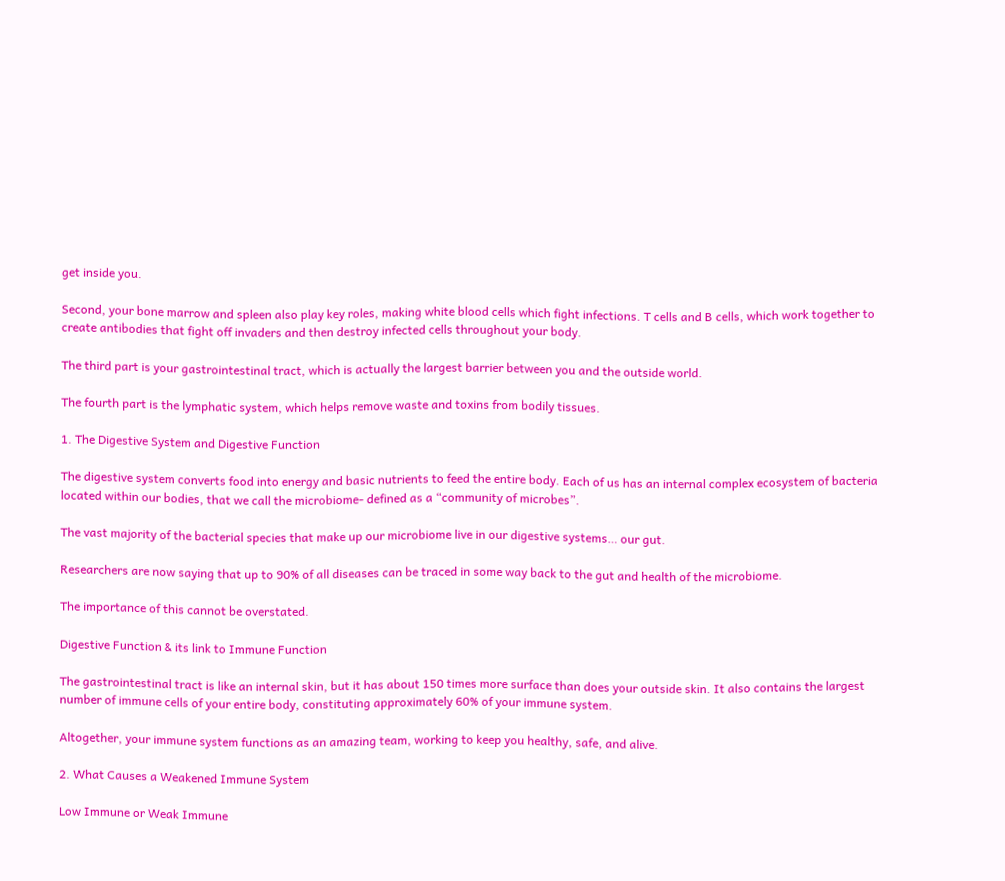get inside you.

Second, your bone marrow and spleen also play key roles, making white blood cells which fight infections. T cells and B cells, which work together to create antibodies that fight off invaders and then destroy infected cells throughout your body.

The third part is your gastrointestinal tract, which is actually the largest barrier between you and the outside world.

The fourth part is the lymphatic system, which helps remove waste and toxins from bodily tissues.

1. The Digestive System and Digestive Function

The digestive system converts food into energy and basic nutrients to feed the entire body. Each of us has an internal complex ecosystem of bacteria located within our bodies, that we call the microbiome- defined as a “community of microbes”.

The vast majority of the bacterial species that make up our microbiome live in our digestive systems… our gut.

Researchers are now saying that up to 90% of all diseases can be traced in some way back to the gut and health of the microbiome.

The importance of this cannot be overstated.

Digestive Function & its link to Immune Function

The gastrointestinal tract is like an internal skin, but it has about 150 times more surface than does your outside skin. It also contains the largest number of immune cells of your entire body, constituting approximately 60% of your immune system.

Altogether, your immune system functions as an amazing team, working to keep you healthy, safe, and alive.

2. What Causes a Weakened Immune System

Low Immune or Weak Immune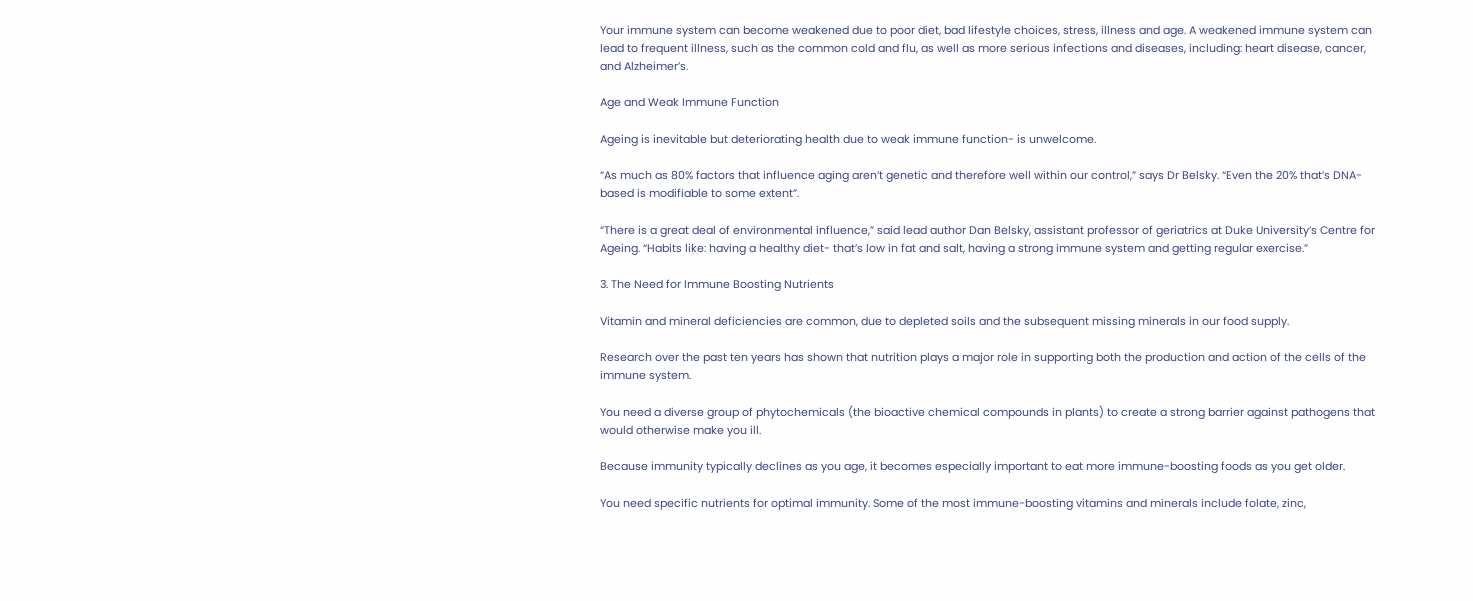Your immune system can become weakened due to poor diet, bad lifestyle choices, stress, illness and age. A weakened immune system can lead to frequent illness, such as the common cold and flu, as well as more serious infections and diseases, including: heart disease, cancer, and Alzheimer’s.

Age and Weak Immune Function

Ageing is inevitable but deteriorating health due to weak immune function- is unwelcome.

“As much as 80% factors that influence aging aren’t genetic and therefore well within our control,” says Dr Belsky. “Even the 20% that’s DNA-based is modifiable to some extent”.

“There is a great deal of environmental influence,” said lead author Dan Belsky, assistant professor of geriatrics at Duke University’s Centre for Ageing. “Habits like: having a healthy diet- that’s low in fat and salt, having a strong immune system and getting regular exercise.”

3. The Need for Immune Boosting Nutrients

Vitamin and mineral deficiencies are common, due to depleted soils and the subsequent missing minerals in our food supply.

Research over the past ten years has shown that nutrition plays a major role in supporting both the production and action of the cells of the immune system.

You need a diverse group of phytochemicals (the bioactive chemical compounds in plants) to create a strong barrier against pathogens that would otherwise make you ill.

Because immunity typically declines as you age, it becomes especially important to eat more immune-boosting foods as you get older.

You need specific nutrients for optimal immunity. Some of the most immune-boosting vitamins and minerals include folate, zinc,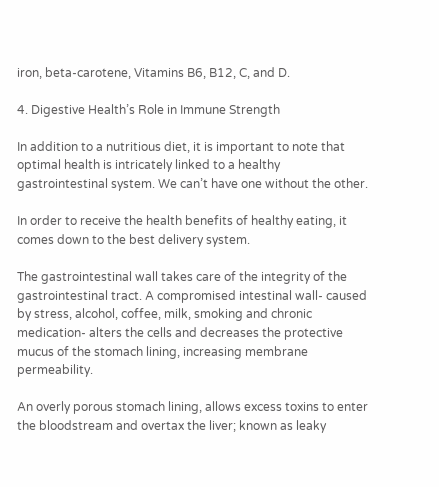iron, beta-carotene, Vitamins B6, B12, C, and D.

4. Digestive Health’s Role in Immune Strength

In addition to a nutritious diet, it is important to note that optimal health is intricately linked to a healthy gastrointestinal system. We can’t have one without the other.

In order to receive the health benefits of healthy eating, it comes down to the best delivery system.

The gastrointestinal wall takes care of the integrity of the gastrointestinal tract. A compromised intestinal wall- caused by stress, alcohol, coffee, milk, smoking and chronic medication- alters the cells and decreases the protective mucus of the stomach lining, increasing membrane permeability.

An overly porous stomach lining, allows excess toxins to enter the bloodstream and overtax the liver; known as leaky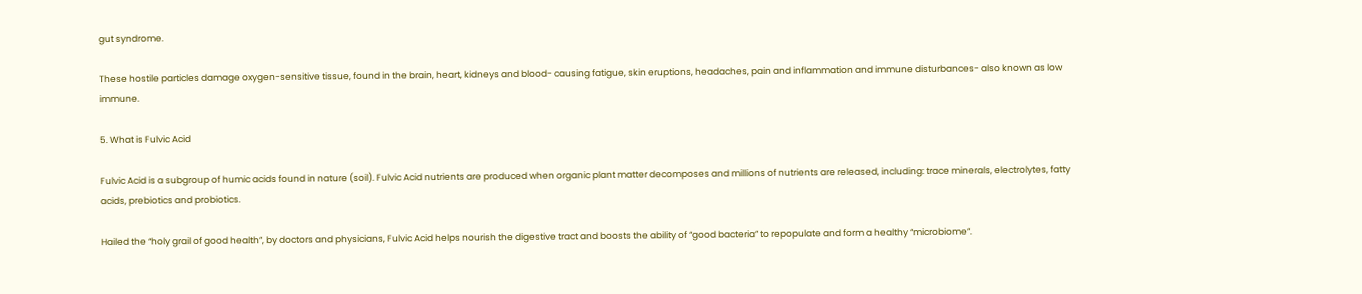gut syndrome.

These hostile particles damage oxygen-sensitive tissue, found in the brain, heart, kidneys and blood- causing fatigue, skin eruptions, headaches, pain and inflammation and immune disturbances- also known as low immune.

5. What is Fulvic Acid

Fulvic Acid is a subgroup of humic acids found in nature (soil). Fulvic Acid nutrients are produced when organic plant matter decomposes and millions of nutrients are released, including: trace minerals, electrolytes, fatty acids, prebiotics and probiotics.

Hailed the “holy grail of good health”, by doctors and physicians, Fulvic Acid helps nourish the digestive tract and boosts the ability of “good bacteria” to repopulate and form a healthy “microbiome”.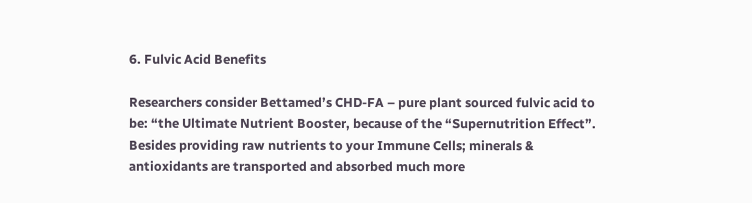6. Fulvic Acid Benefits

Researchers consider Bettamed’s CHD-FA – pure plant sourced fulvic acid to be: “the Ultimate Nutrient Booster, because of the “Supernutrition Effect”. Besides providing raw nutrients to your Immune Cells; minerals & antioxidants are transported and absorbed much more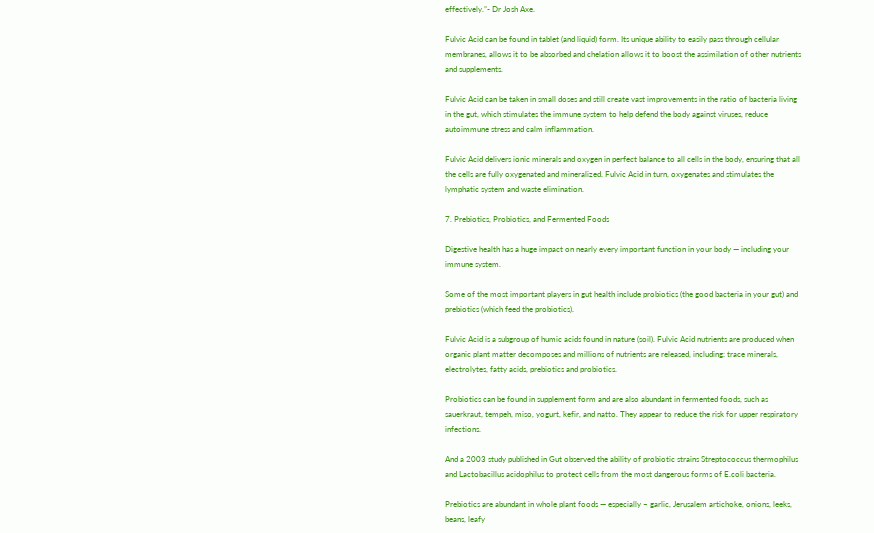effectively.”- Dr Josh Axe.

Fulvic Acid can be found in tablet (and liquid) form. Its unique ability to easily pass through cellular membranes, allows it to be absorbed and chelation allows it to boost the assimilation of other nutrients and supplements.

Fulvic Acid can be taken in small doses and still create vast improvements in the ratio of bacteria living in the gut, which stimulates the immune system to help defend the body against viruses, reduce autoimmune stress and calm inflammation.

Fulvic Acid delivers ionic minerals and oxygen in perfect balance to all cells in the body, ensuring that all the cells are fully oxygenated and mineralized. Fulvic Acid in turn, oxygenates and stimulates the lymphatic system and waste elimination.

7. Prebiotics, Probiotics, and Fermented Foods

Digestive health has a huge impact on nearly every important function in your body — including your immune system.

Some of the most important players in gut health include probiotics (the good bacteria in your gut) and prebiotics (which feed the probiotics).

Fulvic Acid is a subgroup of humic acids found in nature (soil). Fulvic Acid nutrients are produced when organic plant matter decomposes and millions of nutrients are released, including: trace minerals, electrolytes, fatty acids, prebiotics and probiotics.

Probiotics can be found in supplement form and are also abundant in fermented foods, such as sauerkraut, tempeh, miso, yogurt, kefir, and natto. They appear to reduce the risk for upper respiratory infections.

And a 2003 study published in Gut observed the ability of probiotic strains Streptococcus thermophilus and Lactobacillus acidophilus to protect cells from the most dangerous forms of E.coli bacteria.

Prebiotics are abundant in whole plant foods — especially – garlic, Jerusalem artichoke, onions, leeks, beans, leafy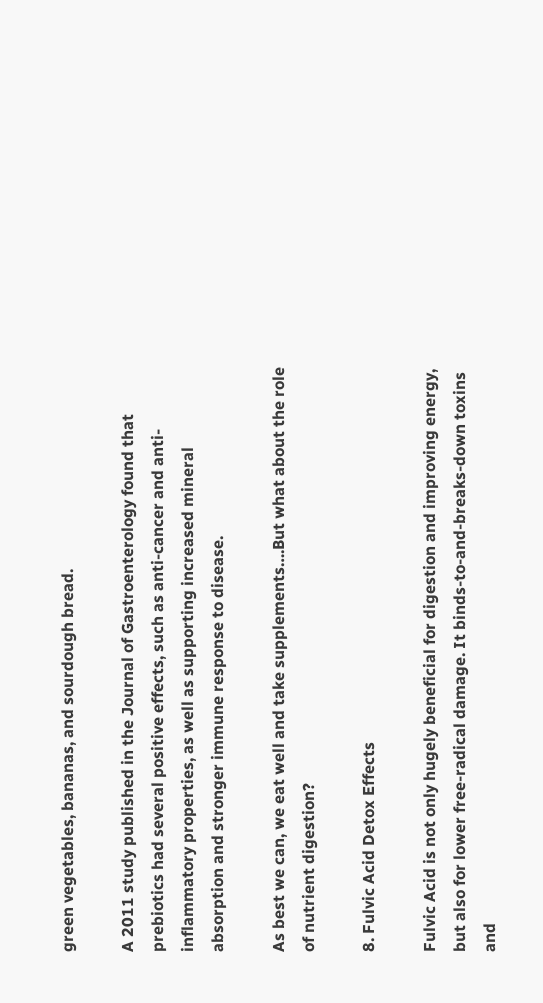green vegetables, bananas, and sourdough bread.

A 2011 study published in the Journal of Gastroenterology found that prebiotics had several positive effects, such as anti-cancer and anti-inflammatory properties, as well as supporting increased mineral absorption and stronger immune response to disease.

As best we can, we eat well and take supplements….But what about the role of nutrient digestion?

8. Fulvic Acid Detox Effects

Fulvic Acid is not only hugely beneficial for digestion and improving energy, but also for lower free-radical damage. It binds-to-and-breaks-down toxins and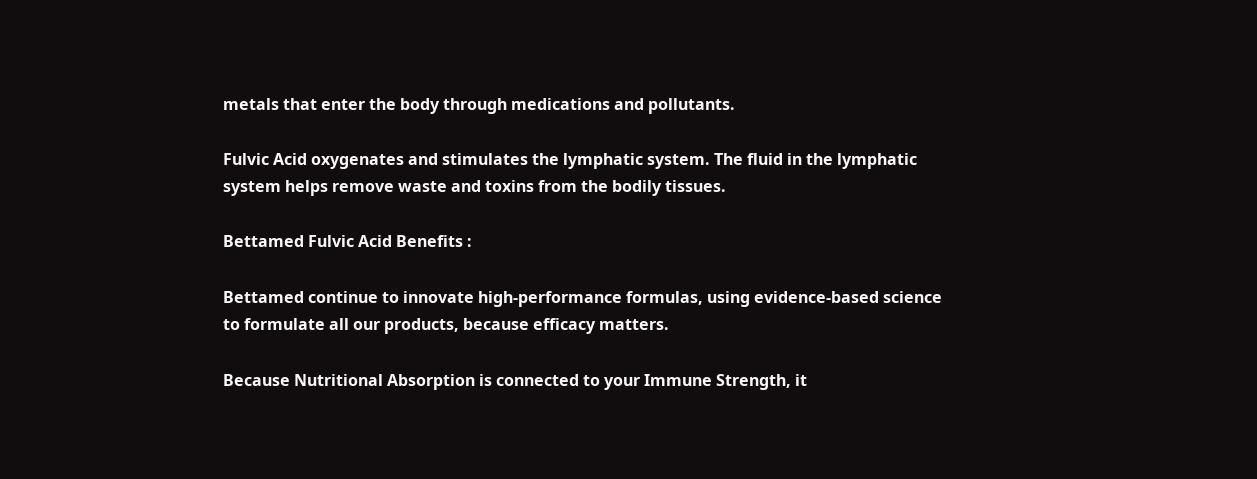metals that enter the body through medications and pollutants.

Fulvic Acid oxygenates and stimulates the lymphatic system. The fluid in the lymphatic system helps remove waste and toxins from the bodily tissues.

Bettamed Fulvic Acid Benefits :

Bettamed continue to innovate high-performance formulas, using evidence-based science to formulate all our products, because efficacy matters.

Because Nutritional Absorption is connected to your Immune Strength, it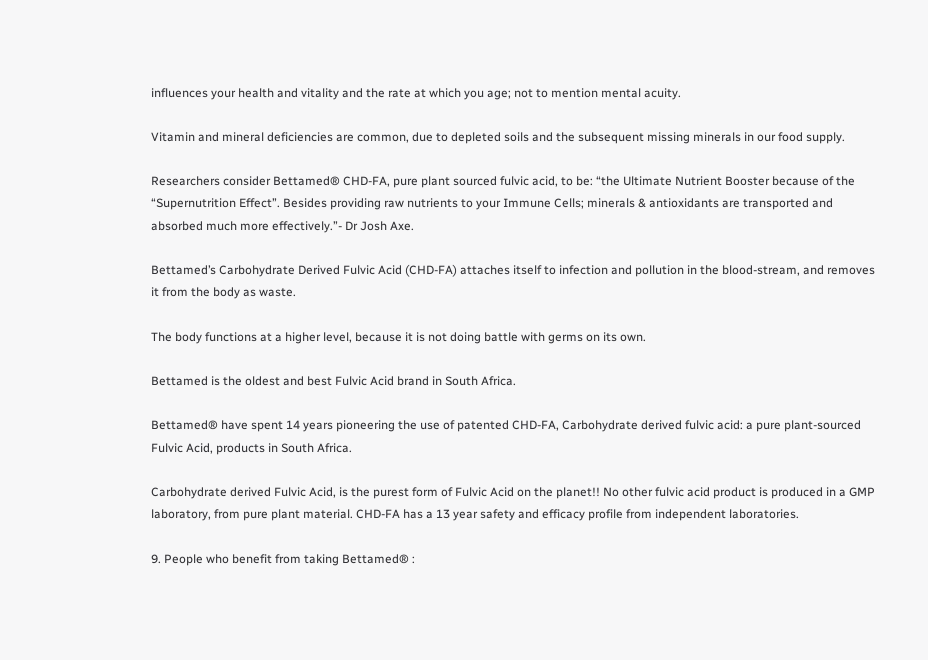influences your health and vitality and the rate at which you age; not to mention mental acuity.

Vitamin and mineral deficiencies are common, due to depleted soils and the subsequent missing minerals in our food supply.

Researchers consider Bettamed® CHD-FA, pure plant sourced fulvic acid, to be: “the Ultimate Nutrient Booster because of the “Supernutrition Effect”. Besides providing raw nutrients to your Immune Cells; minerals & antioxidants are transported and absorbed much more effectively.”- Dr Josh Axe.

Bettamed’s Carbohydrate Derived Fulvic Acid (CHD-FA) attaches itself to infection and pollution in the blood-stream, and removes it from the body as waste.

The body functions at a higher level, because it is not doing battle with germs on its own.

Bettamed is the oldest and best Fulvic Acid brand in South Africa.

Bettamed® have spent 14 years pioneering the use of patented CHD-FA, Carbohydrate derived fulvic acid: a pure plant-sourced Fulvic Acid, products in South Africa.

Carbohydrate derived Fulvic Acid, is the purest form of Fulvic Acid on the planet!! No other fulvic acid product is produced in a GMP laboratory, from pure plant material. CHD-FA has a 13 year safety and efficacy profile from independent laboratories.

9. People who benefit from taking Bettamed® :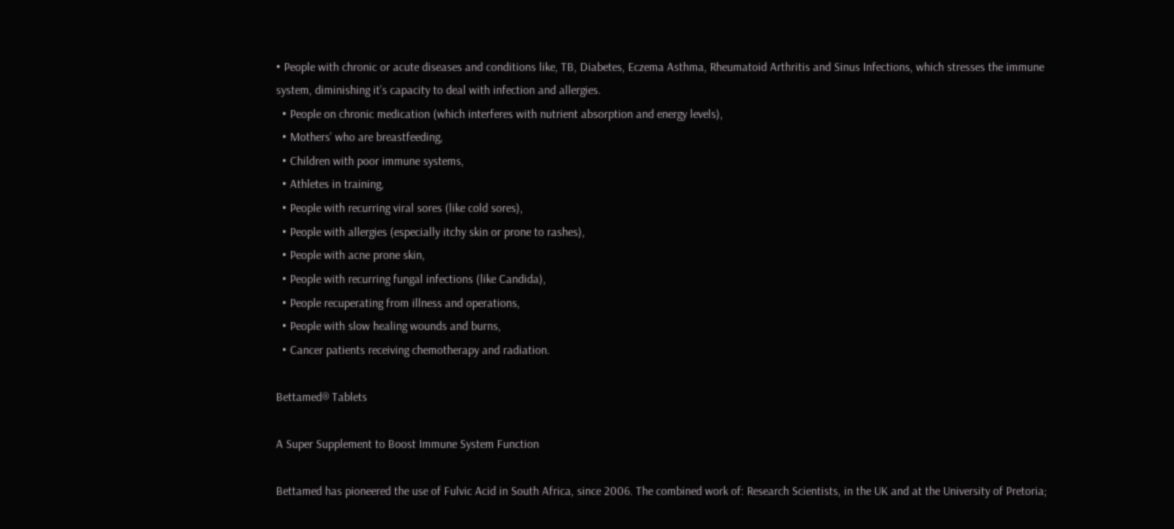• People with chronic or acute diseases and conditions like, TB, Diabetes, Eczema Asthma, Rheumatoid Arthritis and Sinus Infections, which stresses the immune system, diminishing it’s capacity to deal with infection and allergies.
  • People on chronic medication (which interferes with nutrient absorption and energy levels),
  • Mothers’ who are breastfeeding,
  • Children with poor immune systems,
  • Athletes in training,
  • People with recurring viral sores (like cold sores),
  • People with allergies (especially itchy skin or prone to rashes),
  • People with acne prone skin,
  • People with recurring fungal infections (like Candida),
  • People recuperating from illness and operations,
  • People with slow healing wounds and burns,
  • Cancer patients receiving chemotherapy and radiation.

Bettamed® Tablets

A Super Supplement to Boost Immune System Function

Bettamed has pioneered the use of Fulvic Acid in South Africa, since 2006. The combined work of: Research Scientists, in the UK and at the University of Pretoria;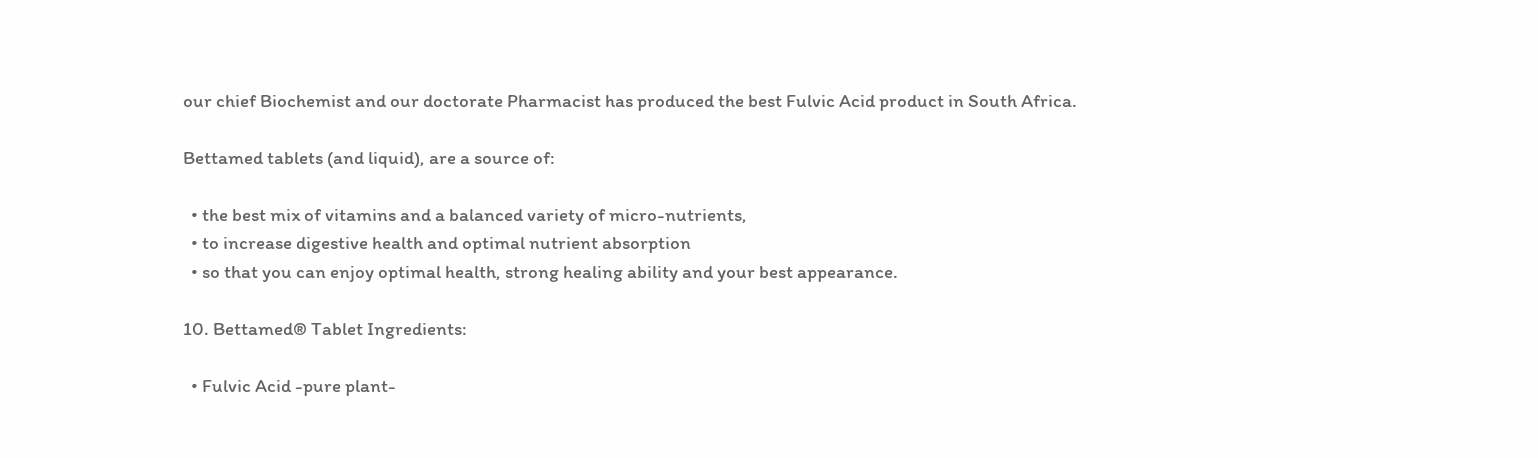our chief Biochemist and our doctorate Pharmacist has produced the best Fulvic Acid product in South Africa.

Bettamed tablets (and liquid), are a source of:

  • the best mix of vitamins and a balanced variety of micro-nutrients,
  • to increase digestive health and optimal nutrient absorption
  • so that you can enjoy optimal health, strong healing ability and your best appearance.

10. Bettamed® Tablet Ingredients:

  • Fulvic Acid -pure plant-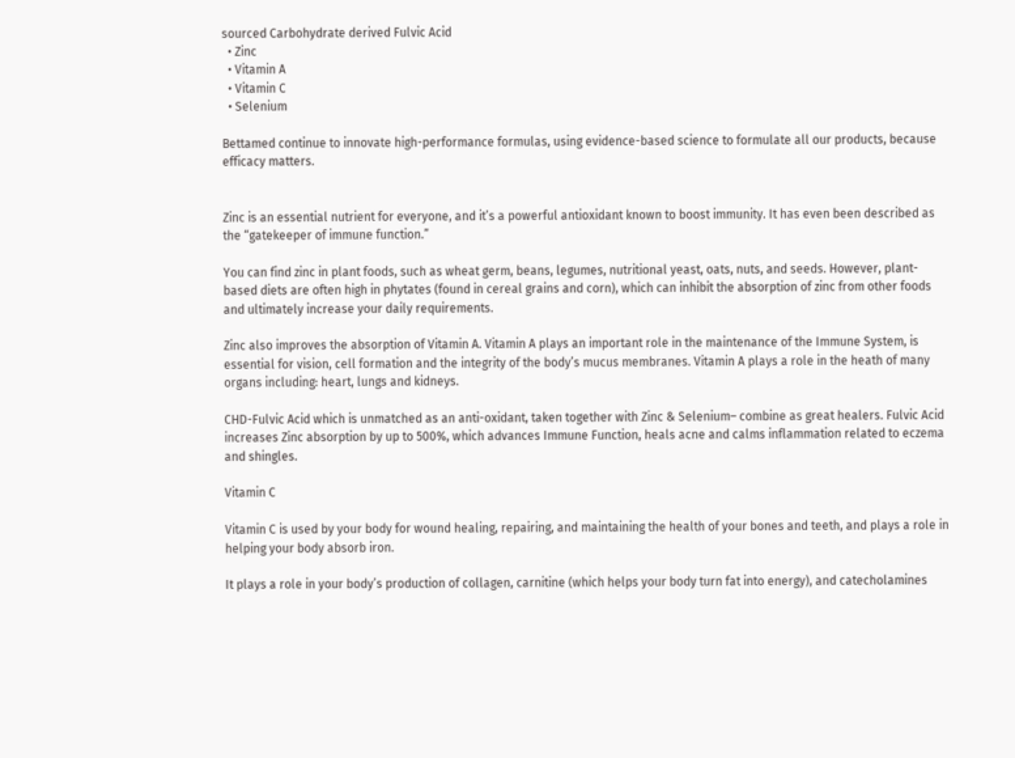sourced Carbohydrate derived Fulvic Acid
  • Zinc
  • Vitamin A
  • Vitamin C
  • Selenium

Bettamed continue to innovate high-performance formulas, using evidence-based science to formulate all our products, because efficacy matters.


Zinc is an essential nutrient for everyone, and it’s a powerful antioxidant known to boost immunity. It has even been described as the “gatekeeper of immune function.”

You can find zinc in plant foods, such as wheat germ, beans, legumes, nutritional yeast, oats, nuts, and seeds. However, plant-based diets are often high in phytates (found in cereal grains and corn), which can inhibit the absorption of zinc from other foods and ultimately increase your daily requirements.

Zinc also improves the absorption of Vitamin A. Vitamin A plays an important role in the maintenance of the Immune System, is essential for vision, cell formation and the integrity of the body’s mucus membranes. Vitamin A plays a role in the heath of many organs including: heart, lungs and kidneys.

CHD-Fulvic Acid which is unmatched as an anti-oxidant, taken together with Zinc & Selenium– combine as great healers. Fulvic Acid increases Zinc absorption by up to 500%, which advances Immune Function, heals acne and calms inflammation related to eczema and shingles.

Vitamin C

Vitamin C is used by your body for wound healing, repairing, and maintaining the health of your bones and teeth, and plays a role in helping your body absorb iron.

It plays a role in your body’s production of collagen, carnitine (which helps your body turn fat into energy), and catecholamines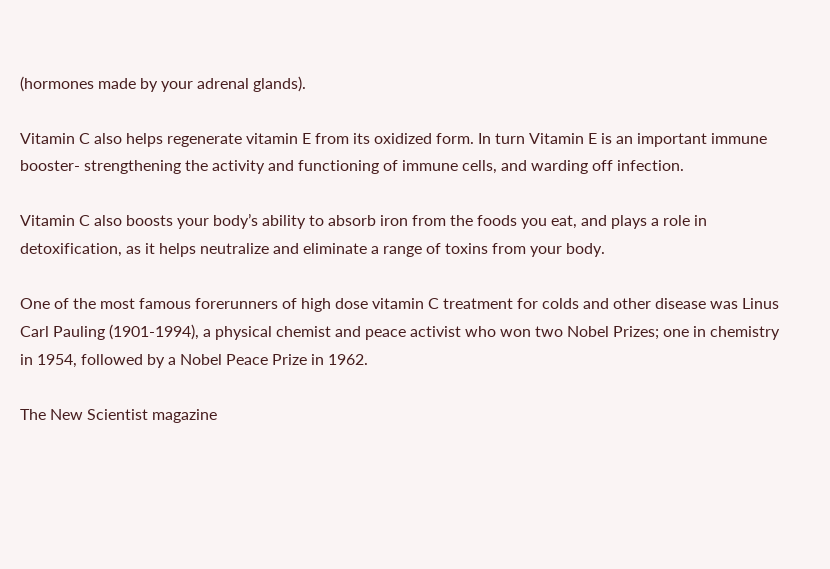(hormones made by your adrenal glands).

Vitamin C also helps regenerate vitamin E from its oxidized form. In turn Vitamin E is an important immune booster- strengthening the activity and functioning of immune cells, and warding off infection.

Vitamin C also boosts your body’s ability to absorb iron from the foods you eat, and plays a role in detoxification, as it helps neutralize and eliminate a range of toxins from your body.

One of the most famous forerunners of high dose vitamin C treatment for colds and other disease was Linus Carl Pauling (1901-1994), a physical chemist and peace activist who won two Nobel Prizes; one in chemistry in 1954, followed by a Nobel Peace Prize in 1962.

The New Scientist magazine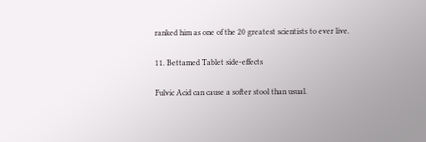ranked him as one of the 20 greatest scientists to ever live.

11. Bettamed Tablet side-effects

Fulvic Acid can cause a softer stool than usual.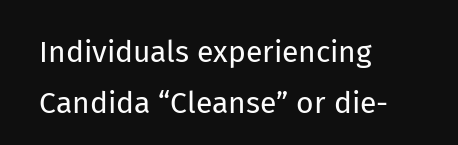Individuals experiencing Candida “Cleanse” or die-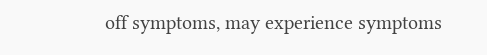off symptoms, may experience symptoms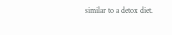similar to a detox diet.